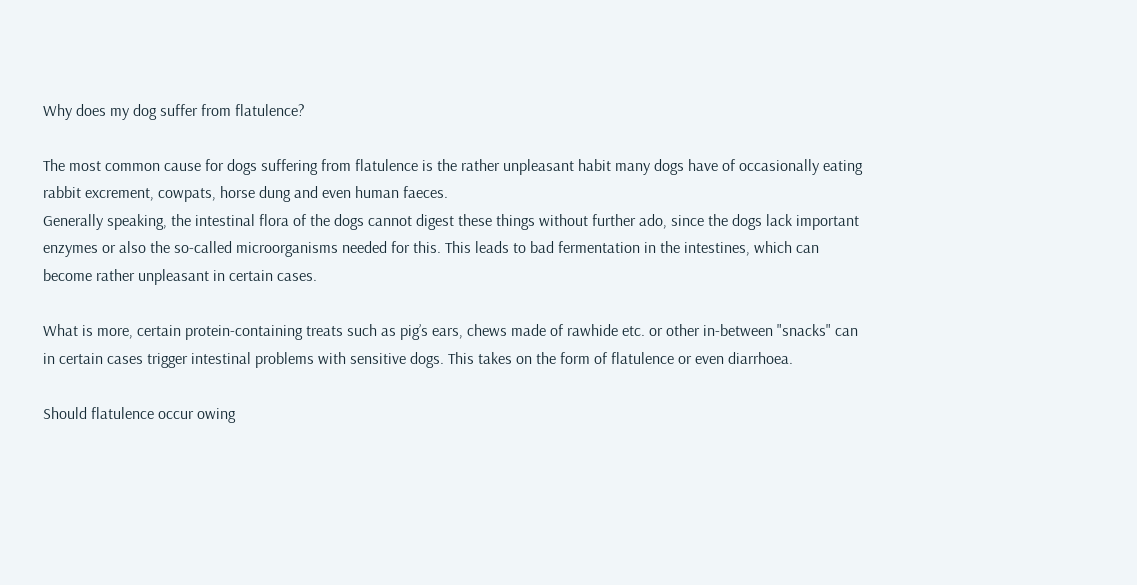Why does my dog suffer from flatulence?

The most common cause for dogs suffering from flatulence is the rather unpleasant habit many dogs have of occasionally eating rabbit excrement, cowpats, horse dung and even human faeces.
Generally speaking, the intestinal flora of the dogs cannot digest these things without further ado, since the dogs lack important enzymes or also the so-called microorganisms needed for this. This leads to bad fermentation in the intestines, which can become rather unpleasant in certain cases.

What is more, certain protein-containing treats such as pig’s ears, chews made of rawhide etc. or other in-between "snacks" can in certain cases trigger intestinal problems with sensitive dogs. This takes on the form of flatulence or even diarrhoea.

Should flatulence occur owing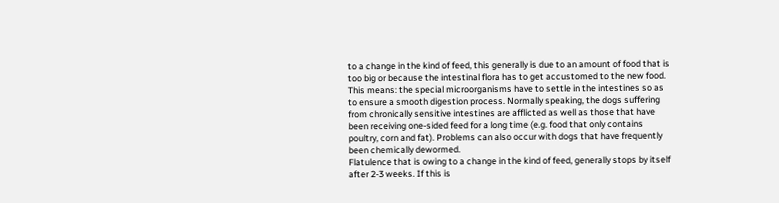to a change in the kind of feed, this generally is due to an amount of food that is too big or because the intestinal flora has to get accustomed to the new food. This means: the special microorganisms have to settle in the intestines so as to ensure a smooth digestion process. Normally speaking, the dogs suffering from chronically sensitive intestines are afflicted as well as those that have been receiving one-sided feed for a long time (e.g. food that only contains poultry, corn and fat). Problems can also occur with dogs that have frequently been chemically dewormed.
Flatulence that is owing to a change in the kind of feed, generally stops by itself after 2-3 weeks. If this is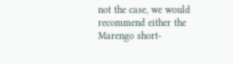not the case, we would recommend either the Marengo short-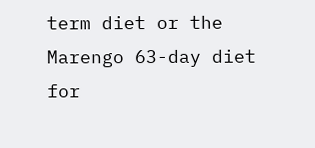term diet or the Marengo 63-day diet for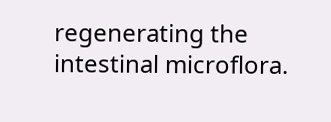regenerating the intestinal microflora.